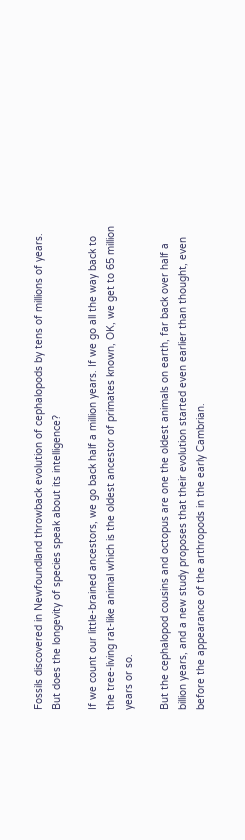Fossils discovered in Newfoundland throwback evolution of cephalopods by tens of millions of years. But does the longevity of species speak about its intelligence?

If we count our little-brained ancestors, we go back half a million years. If we go all the way back to the tree-living rat-like animal which is the oldest ancestor of primates known, OK, we get to 65 million years or so.

But the cephalopod cousins and octopus are one the oldest animals on earth, far back over half a billion years, and a new study proposes that their evolution started even earlier than thought, even before the appearance of the arthropods in the early Cambrian.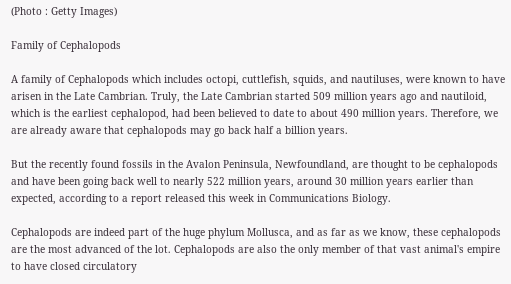(Photo : Getty Images)

Family of Cephalopods

A family of Cephalopods which includes octopi, cuttlefish, squids, and nautiluses, were known to have arisen in the Late Cambrian. Truly, the Late Cambrian started 509 million years ago and nautiloid, which is the earliest cephalopod, had been believed to date to about 490 million years. Therefore, we are already aware that cephalopods may go back half a billion years.

But the recently found fossils in the Avalon Peninsula, Newfoundland, are thought to be cephalopods and have been going back well to nearly 522 million years, around 30 million years earlier than expected, according to a report released this week in Communications Biology.

Cephalopods are indeed part of the huge phylum Mollusca, and as far as we know, these cephalopods are the most advanced of the lot. Cephalopods are also the only member of that vast animal's empire to have closed circulatory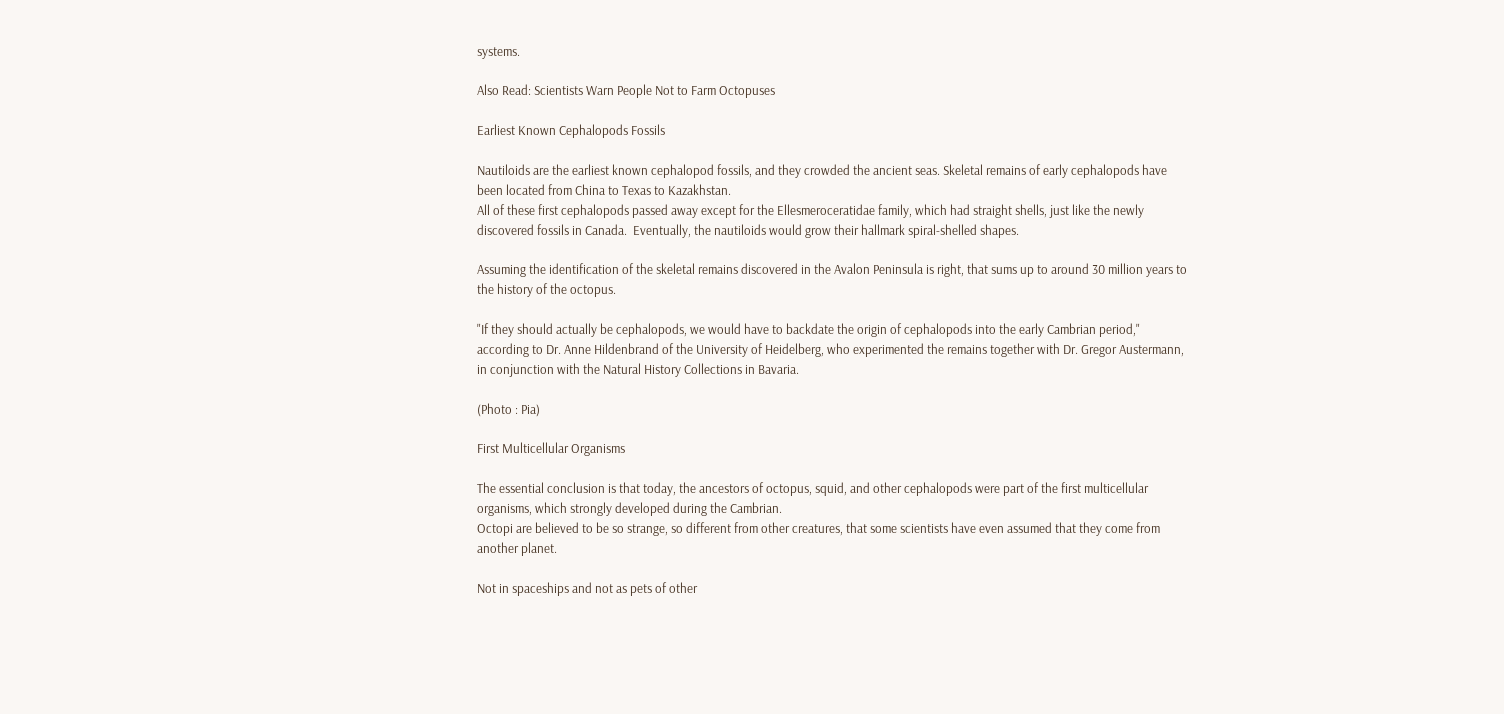systems.

Also Read: Scientists Warn People Not to Farm Octopuses

Earliest Known Cephalopods Fossils

Nautiloids are the earliest known cephalopod fossils, and they crowded the ancient seas. Skeletal remains of early cephalopods have been located from China to Texas to Kazakhstan.
All of these first cephalopods passed away except for the Ellesmeroceratidae family, which had straight shells, just like the newly discovered fossils in Canada.  Eventually, the nautiloids would grow their hallmark spiral-shelled shapes.

Assuming the identification of the skeletal remains discovered in the Avalon Peninsula is right, that sums up to around 30 million years to the history of the octopus.

"If they should actually be cephalopods, we would have to backdate the origin of cephalopods into the early Cambrian period," according to Dr. Anne Hildenbrand of the University of Heidelberg, who experimented the remains together with Dr. Gregor Austermann, in conjunction with the Natural History Collections in Bavaria.

(Photo : Pia)

First Multicellular Organisms

The essential conclusion is that today, the ancestors of octopus, squid, and other cephalopods were part of the first multicellular organisms, which strongly developed during the Cambrian.
Octopi are believed to be so strange, so different from other creatures, that some scientists have even assumed that they come from another planet.

Not in spaceships and not as pets of other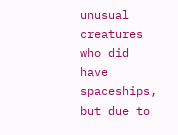unusual creatures who did have spaceships, but due to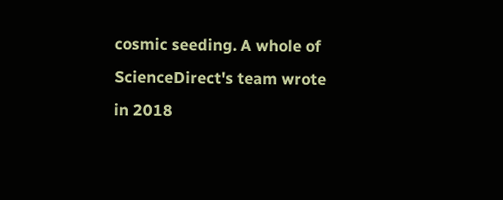cosmic seeding. A whole of ScienceDirect's team wrote in 2018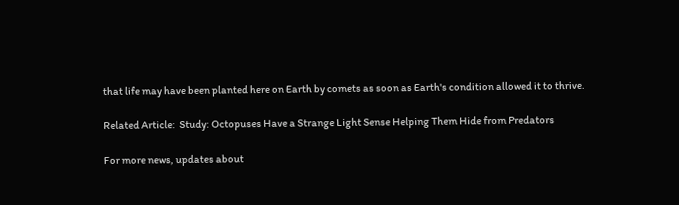that life may have been planted here on Earth by comets as soon as Earth's condition allowed it to thrive.

Related Article:  Study: Octopuses Have a Strange Light Sense Helping Them Hide from Predators

For more news, updates about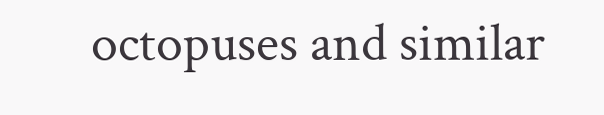octopuses and similar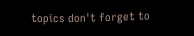topics don't forget to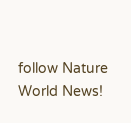follow Nature World News!